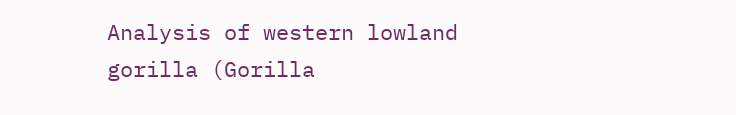Analysis of western lowland gorilla (Gorilla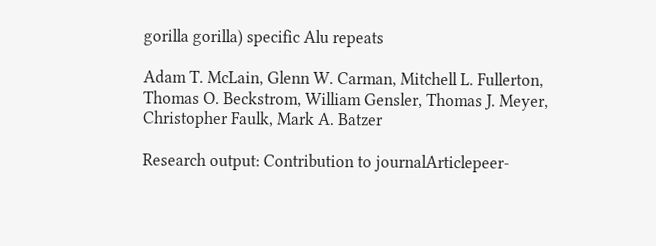gorilla gorilla) specific Alu repeats

Adam T. McLain, Glenn W. Carman, Mitchell L. Fullerton, Thomas O. Beckstrom, William Gensler, Thomas J. Meyer, Christopher Faulk, Mark A. Batzer

Research output: Contribution to journalArticlepeer-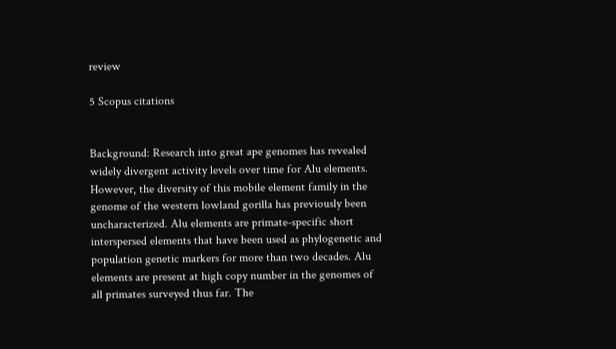review

5 Scopus citations


Background: Research into great ape genomes has revealed widely divergent activity levels over time for Alu elements. However, the diversity of this mobile element family in the genome of the western lowland gorilla has previously been uncharacterized. Alu elements are primate-specific short interspersed elements that have been used as phylogenetic and population genetic markers for more than two decades. Alu elements are present at high copy number in the genomes of all primates surveyed thus far. The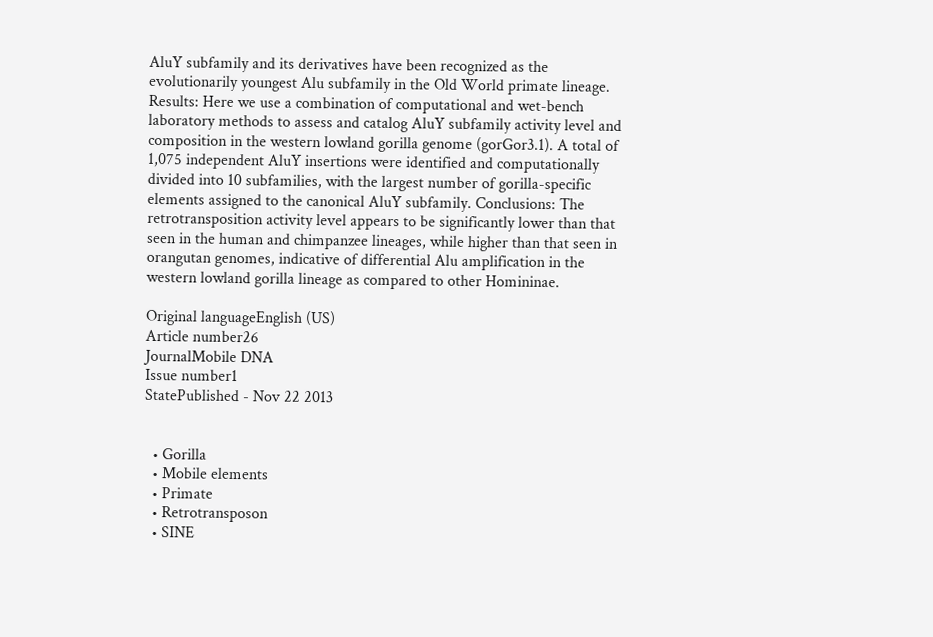AluY subfamily and its derivatives have been recognized as the evolutionarily youngest Alu subfamily in the Old World primate lineage. Results: Here we use a combination of computational and wet-bench laboratory methods to assess and catalog AluY subfamily activity level and composition in the western lowland gorilla genome (gorGor3.1). A total of 1,075 independent AluY insertions were identified and computationally divided into 10 subfamilies, with the largest number of gorilla-specific elements assigned to the canonical AluY subfamily. Conclusions: The retrotransposition activity level appears to be significantly lower than that seen in the human and chimpanzee lineages, while higher than that seen in orangutan genomes, indicative of differential Alu amplification in the western lowland gorilla lineage as compared to other Homininae.

Original languageEnglish (US)
Article number26
JournalMobile DNA
Issue number1
StatePublished - Nov 22 2013


  • Gorilla
  • Mobile elements
  • Primate
  • Retrotransposon
  • SINE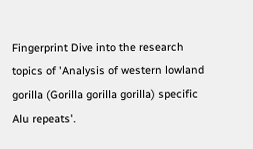Fingerprint Dive into the research topics of 'Analysis of western lowland gorilla (Gorilla gorilla gorilla) specific Alu repeats'.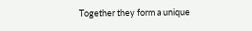Together they form a unique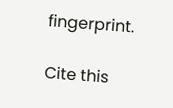fingerprint.

Cite this